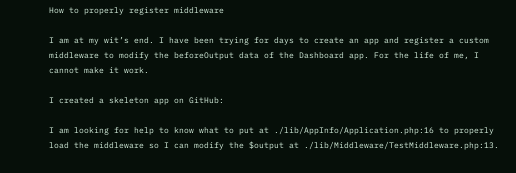How to properly register middleware

I am at my wit’s end. I have been trying for days to create an app and register a custom middleware to modify the beforeOutput data of the Dashboard app. For the life of me, I cannot make it work.

I created a skeleton app on GitHub:

I am looking for help to know what to put at ./lib/AppInfo/Application.php:16 to properly load the middleware so I can modify the $output at ./lib/Middleware/TestMiddleware.php:13.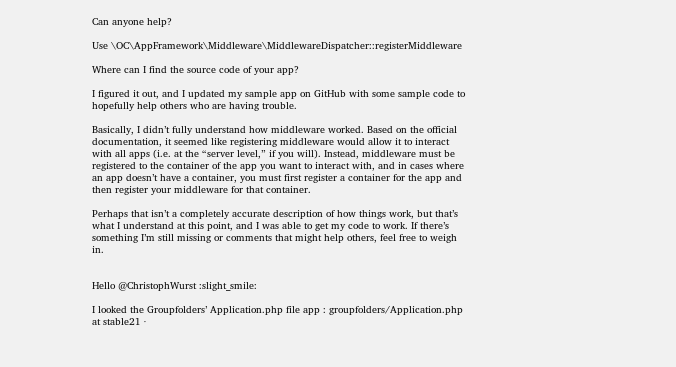Can anyone help?

Use \OC\AppFramework\Middleware\MiddlewareDispatcher::registerMiddleware

Where can I find the source code of your app?

I figured it out, and I updated my sample app on GitHub with some sample code to hopefully help others who are having trouble.

Basically, I didn’t fully understand how middleware worked. Based on the official documentation, it seemed like registering middleware would allow it to interact with all apps (i.e. at the “server level,” if you will). Instead, middleware must be registered to the container of the app you want to interact with, and in cases where an app doesn’t have a container, you must first register a container for the app and then register your middleware for that container.

Perhaps that isn’t a completely accurate description of how things work, but that’s what I understand at this point, and I was able to get my code to work. If there’s something I’m still missing or comments that might help others, feel free to weigh in.


Hello @ChristophWurst :slight_smile:

I looked the Groupfolders’ Application.php file app : groupfolders/Application.php at stable21 ·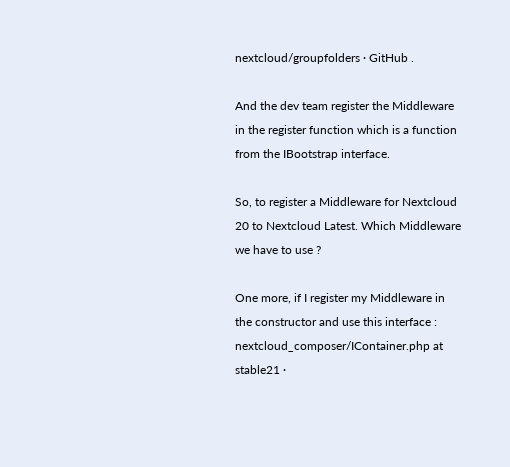nextcloud/groupfolders · GitHub .

And the dev team register the Middleware in the register function which is a function from the IBootstrap interface.

So, to register a Middleware for Nextcloud 20 to Nextcloud Latest. Which Middleware we have to use ?

One more, if I register my Middleware in the constructor and use this interface : nextcloud_composer/IContainer.php at stable21 ·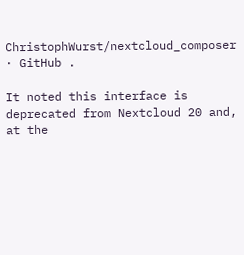ChristophWurst/nextcloud_composer · GitHub .

It noted this interface is deprecated from Nextcloud 20 and, at the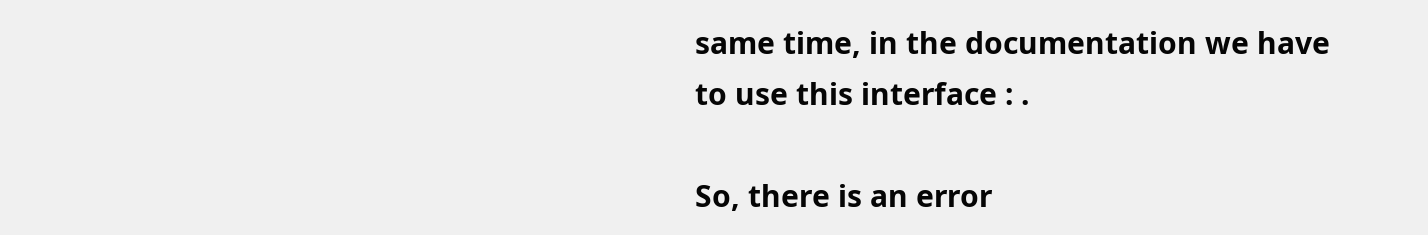same time, in the documentation we have to use this interface : .

So, there is an error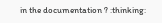in the documentation ? :thinking: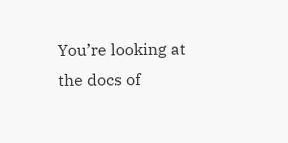You’re looking at the docs of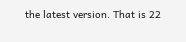the latest version. That is 22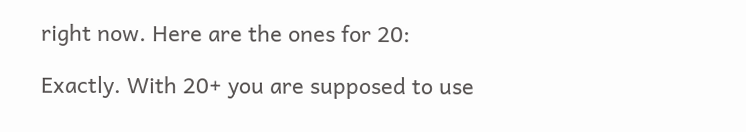right now. Here are the ones for 20:

Exactly. With 20+ you are supposed to use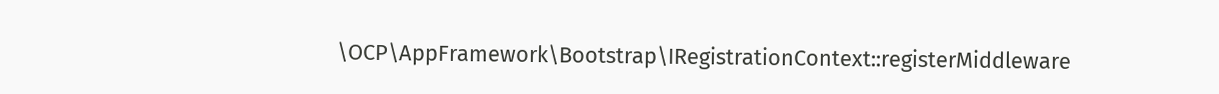\OCP\AppFramework\Bootstrap\IRegistrationContext::registerMiddleware